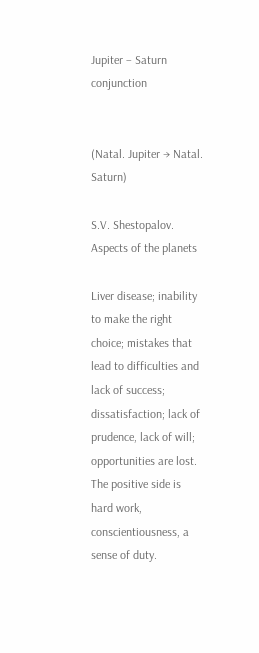Jupiter – Saturn conjunction


(Natal. Jupiter → Natal. Saturn)

S.V. Shestopalov. Aspects of the planets

Liver disease; inability to make the right choice; mistakes that lead to difficulties and lack of success; dissatisfaction; lack of prudence, lack of will; opportunities are lost. The positive side is hard work, conscientiousness, a sense of duty.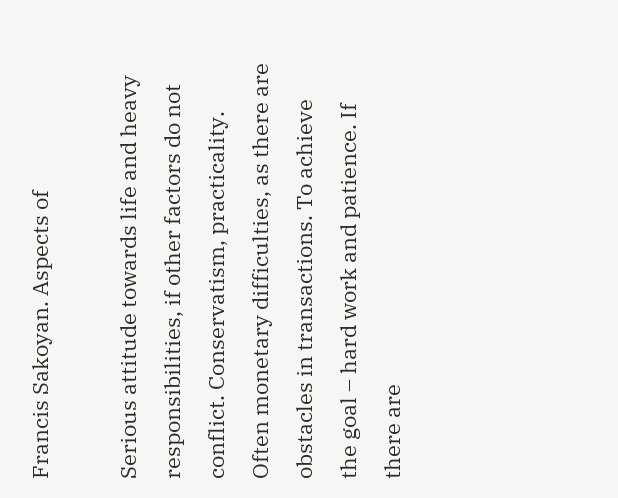Francis Sakoyan. Aspects of

Serious attitude towards life and heavy responsibilities, if other factors do not conflict. Conservatism, practicality. Often monetary difficulties, as there are obstacles in transactions. To achieve the goal – hard work and patience. If there are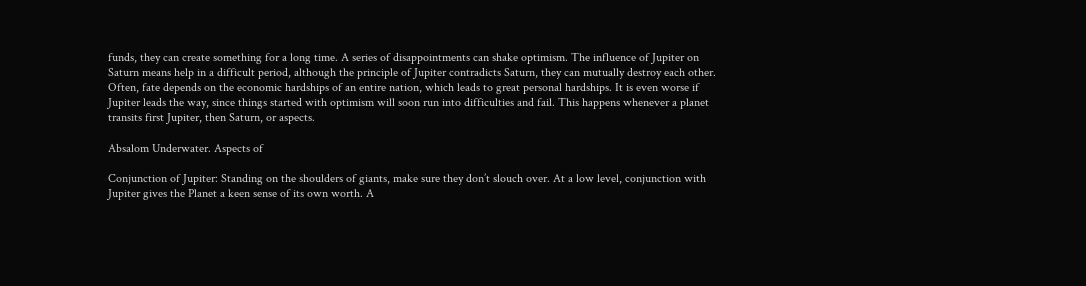funds, they can create something for a long time. A series of disappointments can shake optimism. The influence of Jupiter on Saturn means help in a difficult period, although the principle of Jupiter contradicts Saturn, they can mutually destroy each other. Often, fate depends on the economic hardships of an entire nation, which leads to great personal hardships. It is even worse if Jupiter leads the way, since things started with optimism will soon run into difficulties and fail. This happens whenever a planet transits first Jupiter, then Saturn, or aspects.

Absalom Underwater. Aspects of

Conjunction of Jupiter: Standing on the shoulders of giants, make sure they don’t slouch over. At a low level, conjunction with Jupiter gives the Planet a keen sense of its own worth. A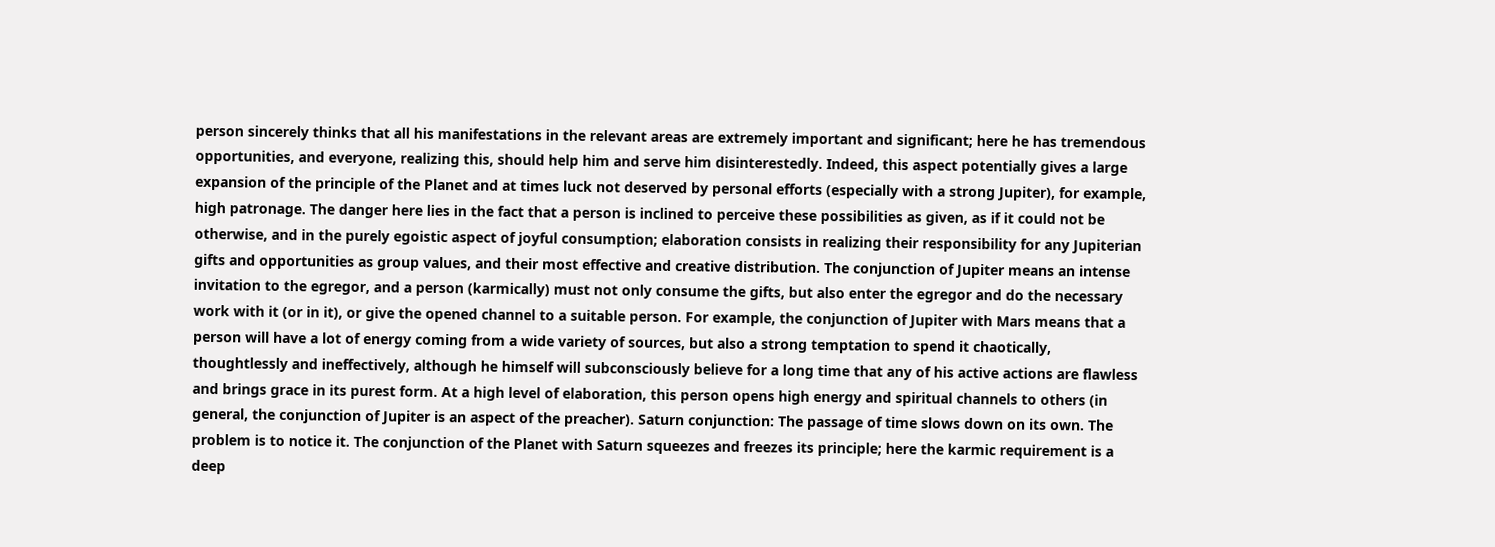person sincerely thinks that all his manifestations in the relevant areas are extremely important and significant; here he has tremendous opportunities, and everyone, realizing this, should help him and serve him disinterestedly. Indeed, this aspect potentially gives a large expansion of the principle of the Planet and at times luck not deserved by personal efforts (especially with a strong Jupiter), for example, high patronage. The danger here lies in the fact that a person is inclined to perceive these possibilities as given, as if it could not be otherwise, and in the purely egoistic aspect of joyful consumption; elaboration consists in realizing their responsibility for any Jupiterian gifts and opportunities as group values, and their most effective and creative distribution. The conjunction of Jupiter means an intense invitation to the egregor, and a person (karmically) must not only consume the gifts, but also enter the egregor and do the necessary work with it (or in it), or give the opened channel to a suitable person. For example, the conjunction of Jupiter with Mars means that a person will have a lot of energy coming from a wide variety of sources, but also a strong temptation to spend it chaotically, thoughtlessly and ineffectively, although he himself will subconsciously believe for a long time that any of his active actions are flawless and brings grace in its purest form. At a high level of elaboration, this person opens high energy and spiritual channels to others (in general, the conjunction of Jupiter is an aspect of the preacher). Saturn conjunction: The passage of time slows down on its own. The problem is to notice it. The conjunction of the Planet with Saturn squeezes and freezes its principle; here the karmic requirement is a deep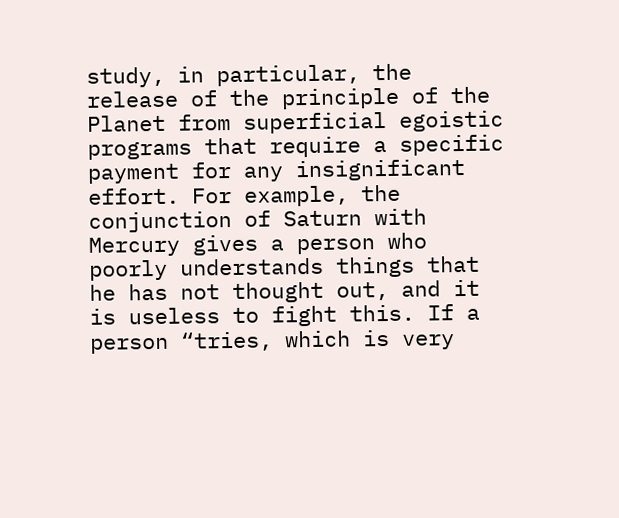study, in particular, the release of the principle of the Planet from superficial egoistic programs that require a specific payment for any insignificant effort. For example, the conjunction of Saturn with Mercury gives a person who poorly understands things that he has not thought out, and it is useless to fight this. If a person “tries, which is very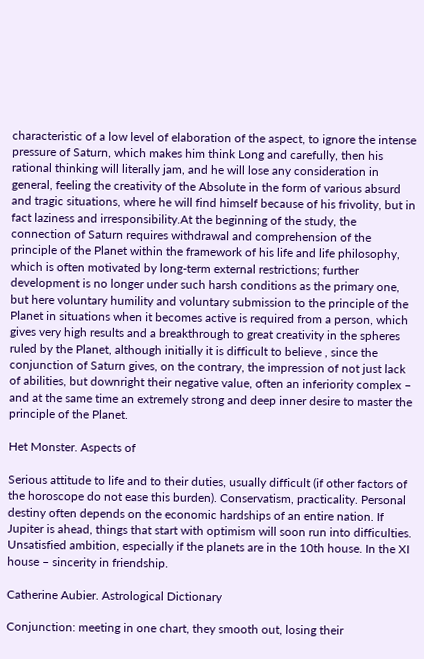characteristic of a low level of elaboration of the aspect, to ignore the intense pressure of Saturn, which makes him think Long and carefully, then his rational thinking will literally jam, and he will lose any consideration in general, feeling the creativity of the Absolute in the form of various absurd and tragic situations, where he will find himself because of his frivolity, but in fact laziness and irresponsibility.At the beginning of the study, the connection of Saturn requires withdrawal and comprehension of the principle of the Planet within the framework of his life and life philosophy, which is often motivated by long-term external restrictions; further development is no longer under such harsh conditions as the primary one, but here voluntary humility and voluntary submission to the principle of the Planet in situations when it becomes active is required from a person, which gives very high results and a breakthrough to great creativity in the spheres ruled by the Planet, although initially it is difficult to believe , since the conjunction of Saturn gives, on the contrary, the impression of not just lack of abilities, but downright their negative value, often an inferiority complex – and at the same time an extremely strong and deep inner desire to master the principle of the Planet.

Het Monster. Aspects of

Serious attitude to life and to their duties, usually difficult (if other factors of the horoscope do not ease this burden). Conservatism, practicality. Personal destiny often depends on the economic hardships of an entire nation. If Jupiter is ahead, things that start with optimism will soon run into difficulties. Unsatisfied ambition, especially if the planets are in the 10th house. In the XI house – sincerity in friendship.

Catherine Aubier. Astrological Dictionary

Conjunction: meeting in one chart, they smooth out, losing their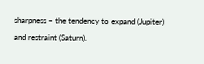sharpness – the tendency to expand (Jupiter) and restraint (Saturn).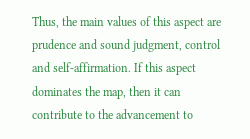Thus, the main values of this aspect are prudence and sound judgment, control and self-affirmation. If this aspect dominates the map, then it can contribute to the advancement to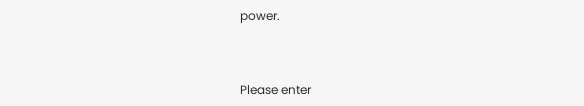power.



Please enter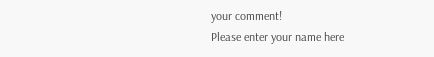your comment!
Please enter your name here